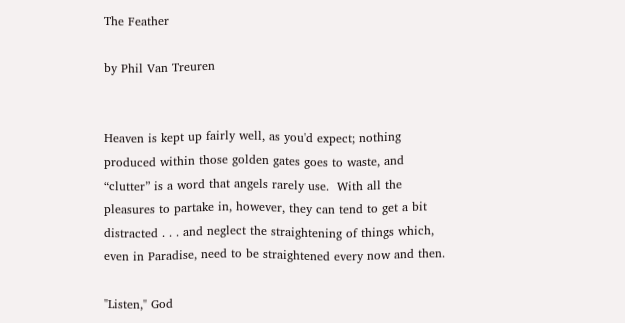The Feather

by Phil Van Treuren


Heaven is kept up fairly well, as you'd expect; nothing produced within those golden gates goes to waste, and “clutter” is a word that angels rarely use.  With all the pleasures to partake in, however, they can tend to get a bit distracted . . . and neglect the straightening of things which, even in Paradise, need to be straightened every now and then.

"Listen," God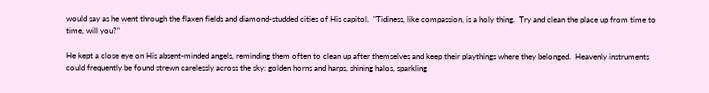would say as he went through the flaxen fields and diamond-studded cities of His capitol.  "Tidiness, like compassion, is a holy thing.  Try and clean the place up from time to time, will you?"

He kept a close eye on His absent-minded angels, reminding them often to clean up after themselves and keep their playthings where they belonged.  Heavenly instruments could frequently be found strewn carelessly across the sky: golden horns and harps, shining halos, sparkling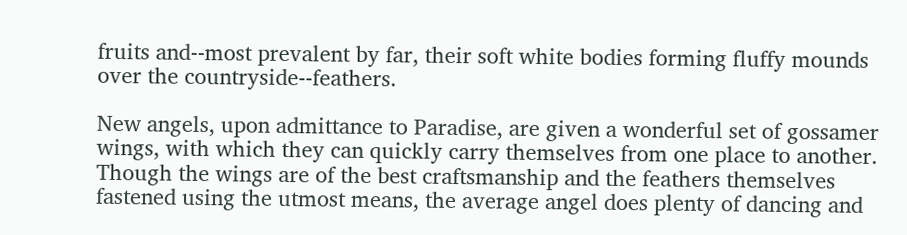fruits and--most prevalent by far, their soft white bodies forming fluffy mounds over the countryside--feathers.

New angels, upon admittance to Paradise, are given a wonderful set of gossamer wings, with which they can quickly carry themselves from one place to another.  Though the wings are of the best craftsmanship and the feathers themselves fastened using the utmost means, the average angel does plenty of dancing and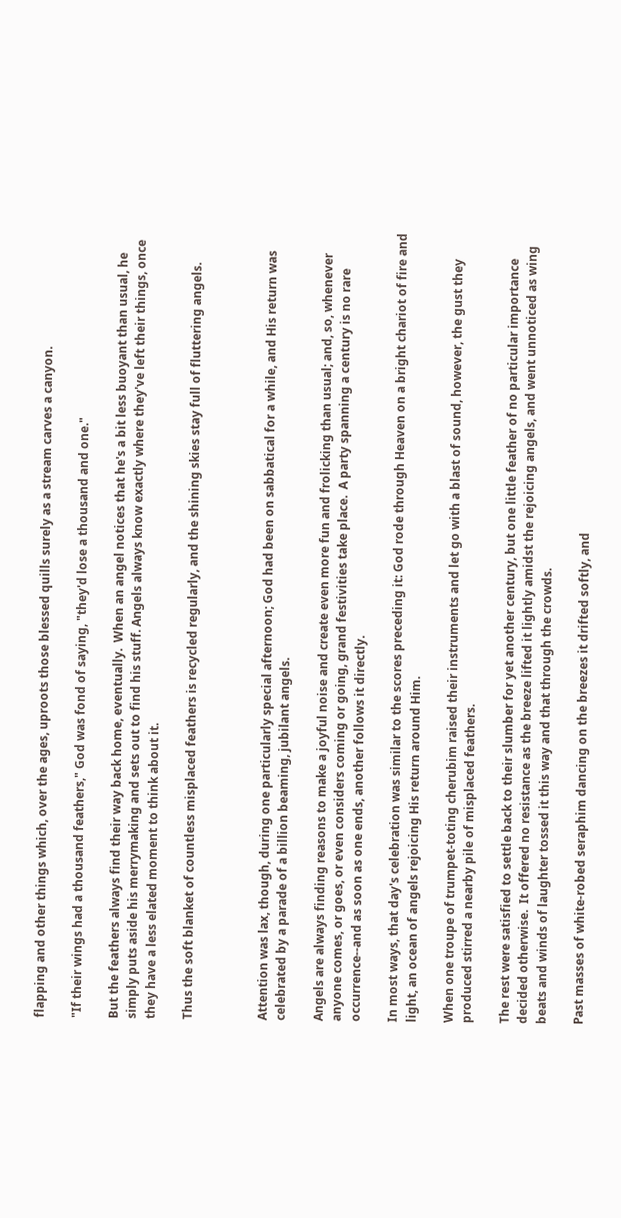flapping and other things which, over the ages, uproots those blessed quills surely as a stream carves a canyon.

"If their wings had a thousand feathers," God was fond of saying, "they'd lose a thousand and one."

But the feathers always find their way back home, eventually.  When an angel notices that he's a bit less buoyant than usual, he simply puts aside his merrymaking and sets out to find his stuff. Angels always know exactly where they've left their things, once they have a less elated moment to think about it.

Thus the soft blanket of countless misplaced feathers is recycled regularly, and the shining skies stay full of fluttering angels.



Attention was lax, though, during one particularly special afternoon; God had been on sabbatical for a while, and His return was celebrated by a parade of a billion beaming, jubilant angels.

Angels are always finding reasons to make a joyful noise and create even more fun and frolicking than usual; and, so, whenever anyone comes, or goes, or even considers coming or going, grand festivities take place.  A party spanning a century is no rare occurrence--and as soon as one ends, another follows it directly.

In most ways, that day's celebration was similar to the scores preceding it: God rode through Heaven on a bright chariot of fire and light, an ocean of angels rejoicing His return around Him.

When one troupe of trumpet-toting cherubim raised their instruments and let go with a blast of sound, however, the gust they produced stirred a nearby pile of misplaced feathers.

The rest were satisfied to settle back to their slumber for yet another century, but one little feather of no particular importance decided otherwise.  It offered no resistance as the breeze lifted it lightly amidst the rejoicing angels, and went unnoticed as wing beats and winds of laughter tossed it this way and that through the crowds.

Past masses of white-robed seraphim dancing on the breezes it drifted softly, and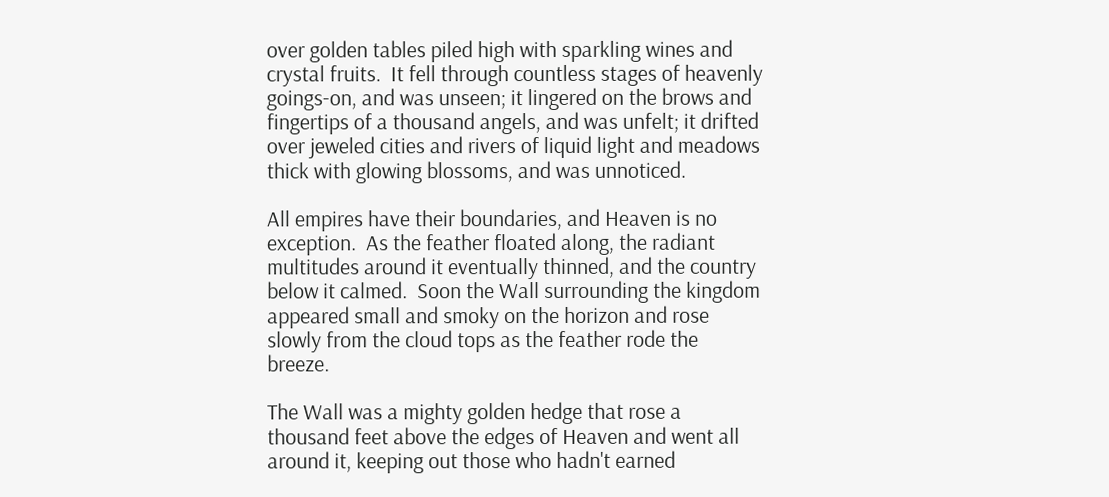over golden tables piled high with sparkling wines and crystal fruits.  It fell through countless stages of heavenly goings-on, and was unseen; it lingered on the brows and fingertips of a thousand angels, and was unfelt; it drifted over jeweled cities and rivers of liquid light and meadows thick with glowing blossoms, and was unnoticed.

All empires have their boundaries, and Heaven is no exception.  As the feather floated along, the radiant multitudes around it eventually thinned, and the country below it calmed.  Soon the Wall surrounding the kingdom appeared small and smoky on the horizon and rose slowly from the cloud tops as the feather rode the breeze.

The Wall was a mighty golden hedge that rose a thousand feet above the edges of Heaven and went all around it, keeping out those who hadn't earned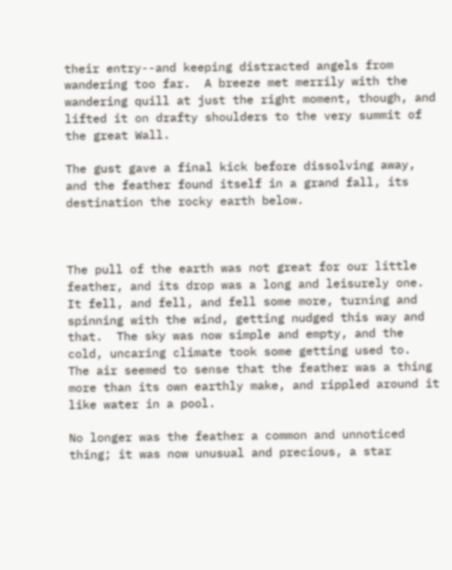their entry--and keeping distracted angels from wandering too far.  A breeze met merrily with the wandering quill at just the right moment, though, and lifted it on drafty shoulders to the very summit of the great Wall.

The gust gave a final kick before dissolving away, and the feather found itself in a grand fall, its destination the rocky earth below.



The pull of the earth was not great for our little feather, and its drop was a long and leisurely one.  It fell, and fell, and fell some more, turning and spinning with the wind, getting nudged this way and that.  The sky was now simple and empty, and the cold, uncaring climate took some getting used to.  The air seemed to sense that the feather was a thing more than its own earthly make, and rippled around it like water in a pool.

No longer was the feather a common and unnoticed thing; it was now unusual and precious, a star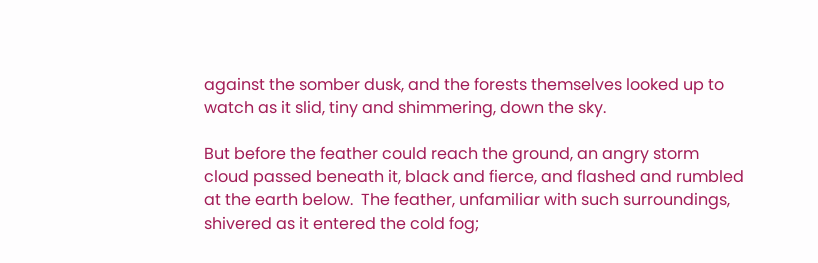against the somber dusk, and the forests themselves looked up to watch as it slid, tiny and shimmering, down the sky.

But before the feather could reach the ground, an angry storm cloud passed beneath it, black and fierce, and flashed and rumbled at the earth below.  The feather, unfamiliar with such surroundings, shivered as it entered the cold fog;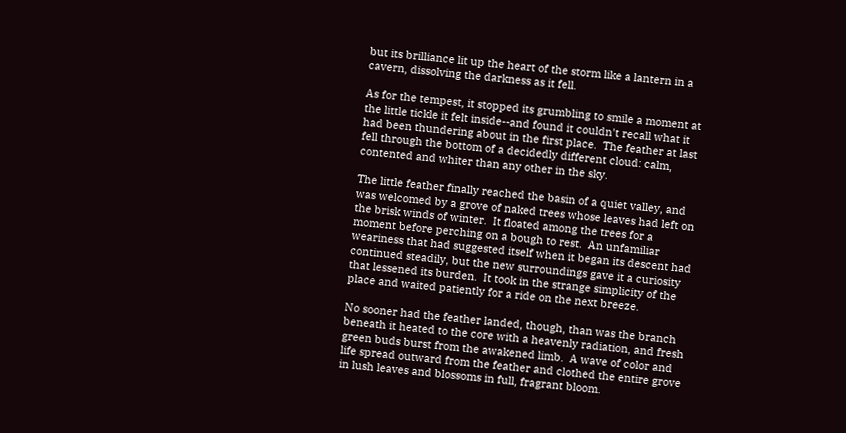but its brilliance lit up the heart of the storm like a lantern in a cavern, dissolving the darkness as it fell.

As for the tempest, it stopped its grumbling to smile a moment at the little tickle it felt inside--and found it couldn't recall what it had been thundering about in the first place.  The feather at last fell through the bottom of a decidedly different cloud: calm, contented and whiter than any other in the sky.

The little feather finally reached the basin of a quiet valley, and was welcomed by a grove of naked trees whose leaves had left on the brisk winds of winter.  It floated among the trees for a moment before perching on a bough to rest.  An unfamiliar weariness that had suggested itself when it began its descent had continued steadily, but the new surroundings gave it a curiosity that lessened its burden.  It took in the strange simplicity of the place and waited patiently for a ride on the next breeze.

No sooner had the feather landed, though, than was the branch beneath it heated to the core with a heavenly radiation, and fresh green buds burst from the awakened limb.  A wave of color and life spread outward from the feather and clothed the entire grove in lush leaves and blossoms in full, fragrant bloom.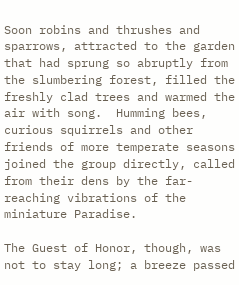Soon robins and thrushes and sparrows, attracted to the garden that had sprung so abruptly from the slumbering forest, filled the freshly clad trees and warmed the air with song.  Humming bees, curious squirrels and other friends of more temperate seasons joined the group directly, called from their dens by the far-reaching vibrations of the miniature Paradise.

The Guest of Honor, though, was not to stay long; a breeze passed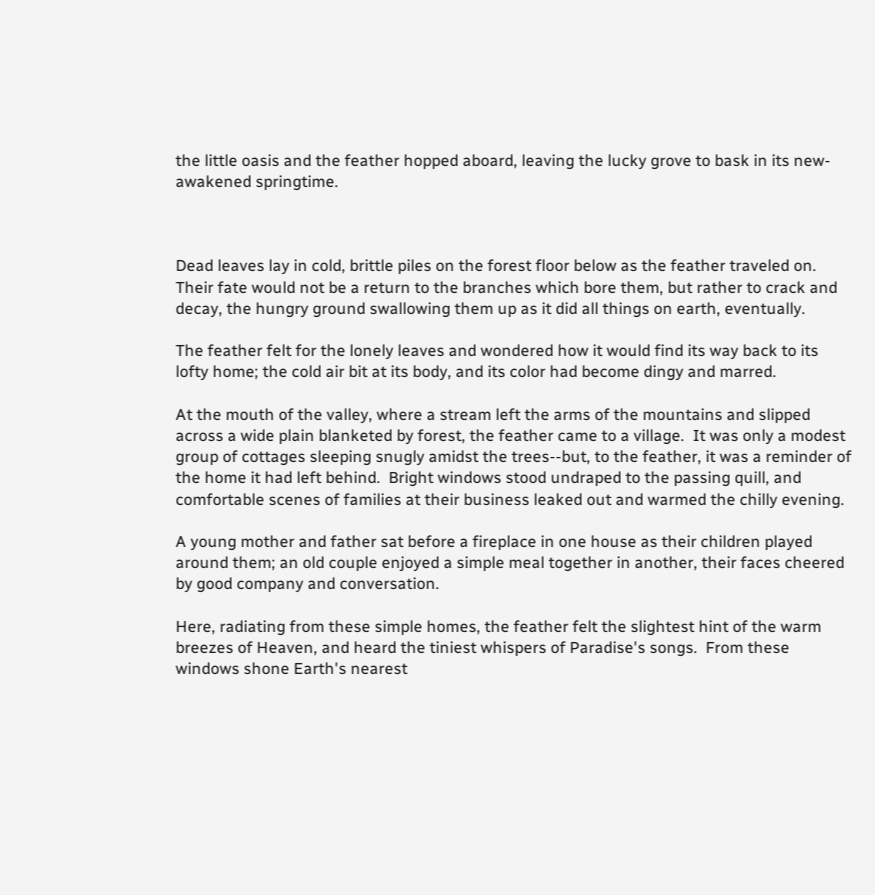the little oasis and the feather hopped aboard, leaving the lucky grove to bask in its new-awakened springtime.



Dead leaves lay in cold, brittle piles on the forest floor below as the feather traveled on.  Their fate would not be a return to the branches which bore them, but rather to crack and decay, the hungry ground swallowing them up as it did all things on earth, eventually.

The feather felt for the lonely leaves and wondered how it would find its way back to its lofty home; the cold air bit at its body, and its color had become dingy and marred.

At the mouth of the valley, where a stream left the arms of the mountains and slipped across a wide plain blanketed by forest, the feather came to a village.  It was only a modest group of cottages sleeping snugly amidst the trees--but, to the feather, it was a reminder of the home it had left behind.  Bright windows stood undraped to the passing quill, and comfortable scenes of families at their business leaked out and warmed the chilly evening.

A young mother and father sat before a fireplace in one house as their children played around them; an old couple enjoyed a simple meal together in another, their faces cheered by good company and conversation.

Here, radiating from these simple homes, the feather felt the slightest hint of the warm breezes of Heaven, and heard the tiniest whispers of Paradise's songs.  From these windows shone Earth's nearest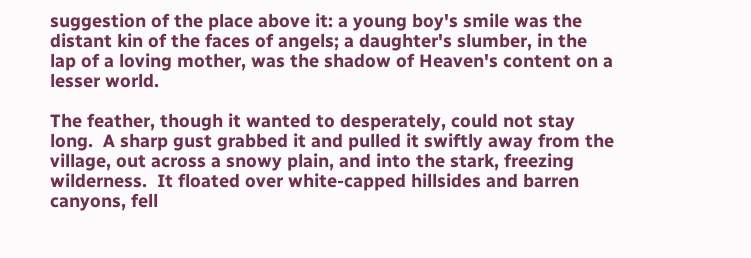suggestion of the place above it: a young boy's smile was the distant kin of the faces of angels; a daughter's slumber, in the lap of a loving mother, was the shadow of Heaven's content on a lesser world.

The feather, though it wanted to desperately, could not stay long.  A sharp gust grabbed it and pulled it swiftly away from the village, out across a snowy plain, and into the stark, freezing wilderness.  It floated over white-capped hillsides and barren canyons, fell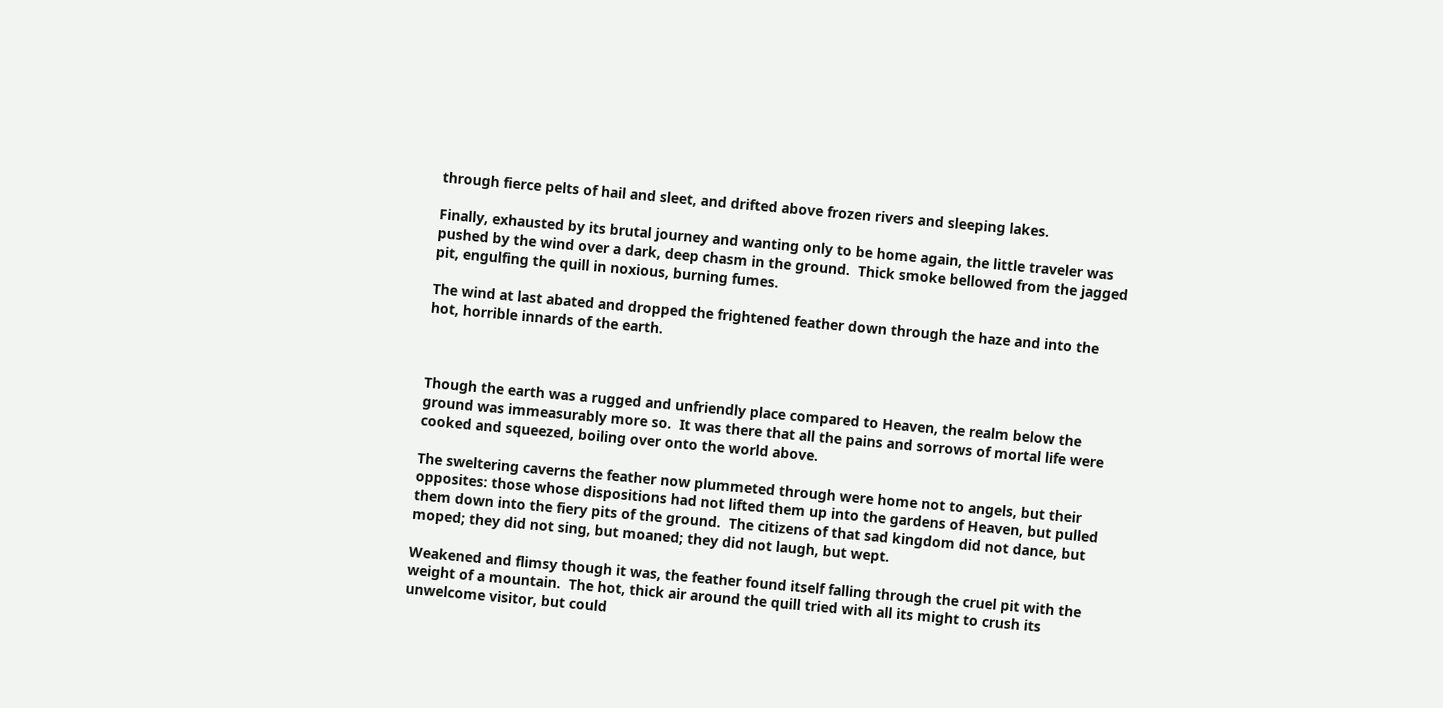through fierce pelts of hail and sleet, and drifted above frozen rivers and sleeping lakes.

Finally, exhausted by its brutal journey and wanting only to be home again, the little traveler was pushed by the wind over a dark, deep chasm in the ground.  Thick smoke bellowed from the jagged pit, engulfing the quill in noxious, burning fumes.

The wind at last abated and dropped the frightened feather down through the haze and into the hot, horrible innards of the earth.



Though the earth was a rugged and unfriendly place compared to Heaven, the realm below the ground was immeasurably more so.  It was there that all the pains and sorrows of mortal life were cooked and squeezed, boiling over onto the world above.

The sweltering caverns the feather now plummeted through were home not to angels, but their opposites: those whose dispositions had not lifted them up into the gardens of Heaven, but pulled them down into the fiery pits of the ground.  The citizens of that sad kingdom did not dance, but moped; they did not sing, but moaned; they did not laugh, but wept.

Weakened and flimsy though it was, the feather found itself falling through the cruel pit with the weight of a mountain.  The hot, thick air around the quill tried with all its might to crush its unwelcome visitor, but could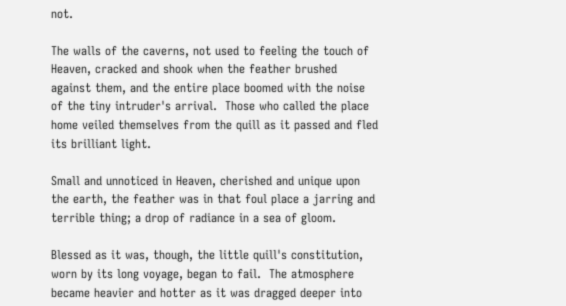not.

The walls of the caverns, not used to feeling the touch of Heaven, cracked and shook when the feather brushed against them, and the entire place boomed with the noise of the tiny intruder's arrival.  Those who called the place home veiled themselves from the quill as it passed and fled its brilliant light.

Small and unnoticed in Heaven, cherished and unique upon the earth, the feather was in that foul place a jarring and terrible thing; a drop of radiance in a sea of gloom.

Blessed as it was, though, the little quill's constitution, worn by its long voyage, began to fail.  The atmosphere became heavier and hotter as it was dragged deeper into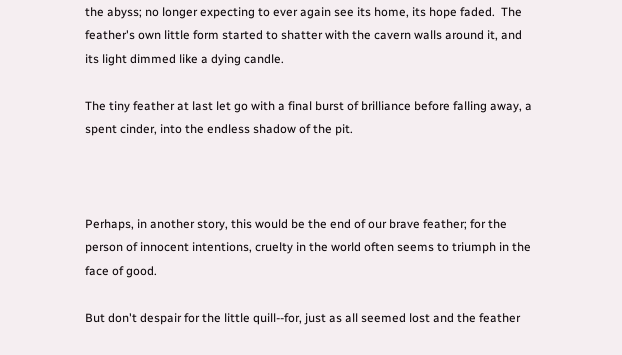the abyss; no longer expecting to ever again see its home, its hope faded.  The feather's own little form started to shatter with the cavern walls around it, and its light dimmed like a dying candle.

The tiny feather at last let go with a final burst of brilliance before falling away, a spent cinder, into the endless shadow of the pit.



Perhaps, in another story, this would be the end of our brave feather; for the person of innocent intentions, cruelty in the world often seems to triumph in the face of good.

But don't despair for the little quill--for, just as all seemed lost and the feather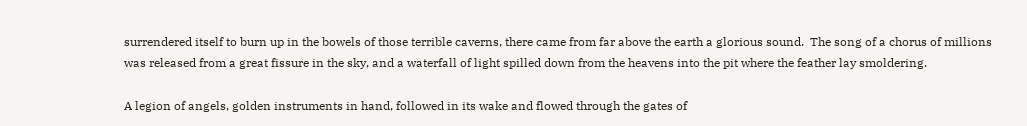surrendered itself to burn up in the bowels of those terrible caverns, there came from far above the earth a glorious sound.  The song of a chorus of millions was released from a great fissure in the sky, and a waterfall of light spilled down from the heavens into the pit where the feather lay smoldering.

A legion of angels, golden instruments in hand, followed in its wake and flowed through the gates of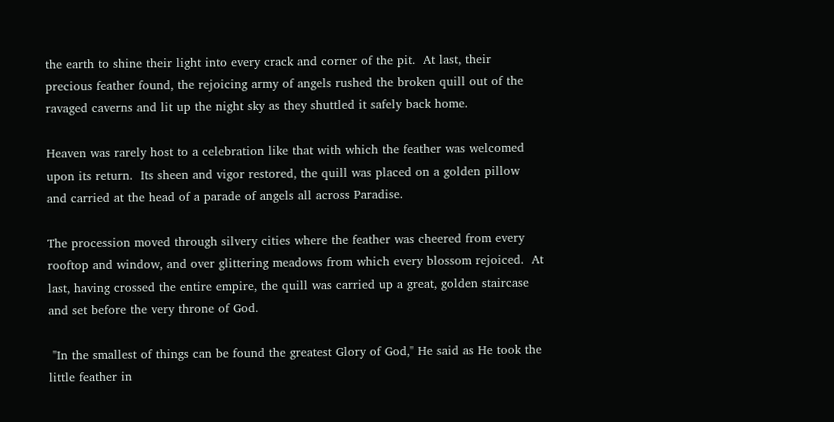the earth to shine their light into every crack and corner of the pit.  At last, their precious feather found, the rejoicing army of angels rushed the broken quill out of the ravaged caverns and lit up the night sky as they shuttled it safely back home.

Heaven was rarely host to a celebration like that with which the feather was welcomed upon its return.  Its sheen and vigor restored, the quill was placed on a golden pillow and carried at the head of a parade of angels all across Paradise.

The procession moved through silvery cities where the feather was cheered from every rooftop and window, and over glittering meadows from which every blossom rejoiced.  At last, having crossed the entire empire, the quill was carried up a great, golden staircase and set before the very throne of God.

 "In the smallest of things can be found the greatest Glory of God," He said as He took the little feather in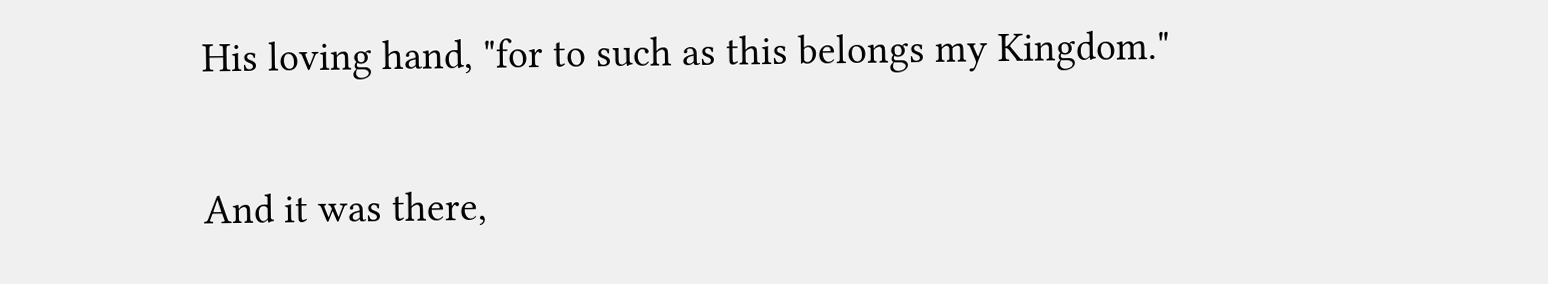His loving hand, "for to such as this belongs my Kingdom."

And it was there,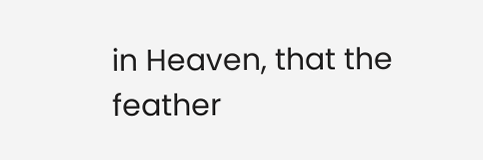in Heaven, that the feather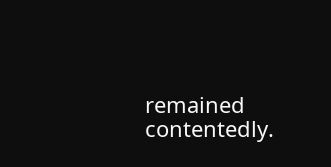remained contentedly.